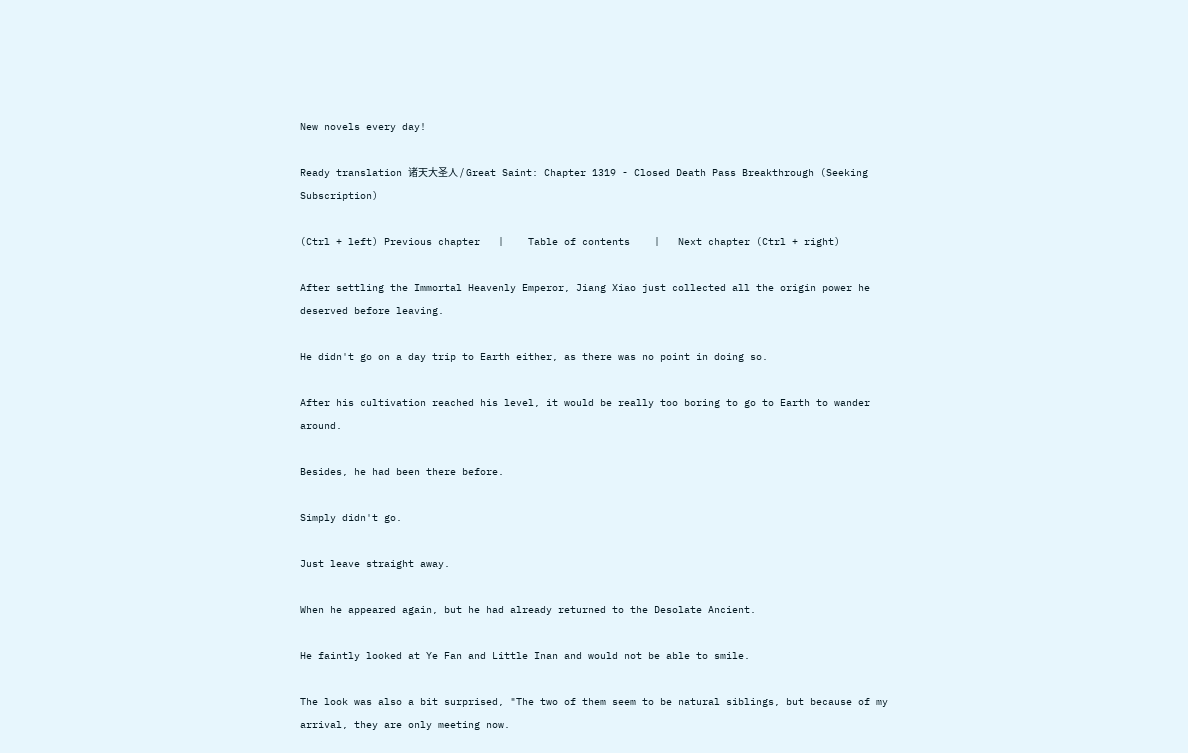New novels every day!

Ready translation 诸天大圣人 / Great Saint: Chapter 1319 - Closed Death Pass Breakthrough (Seeking Subscription)

(Ctrl + left) Previous chapter   |    Table of contents    |   Next chapter (Ctrl + right)

After settling the Immortal Heavenly Emperor, Jiang Xiao just collected all the origin power he deserved before leaving.

He didn't go on a day trip to Earth either, as there was no point in doing so.

After his cultivation reached his level, it would be really too boring to go to Earth to wander around.

Besides, he had been there before.

Simply didn't go.

Just leave straight away.

When he appeared again, but he had already returned to the Desolate Ancient.

He faintly looked at Ye Fan and Little Inan and would not be able to smile.

The look was also a bit surprised, "The two of them seem to be natural siblings, but because of my arrival, they are only meeting now.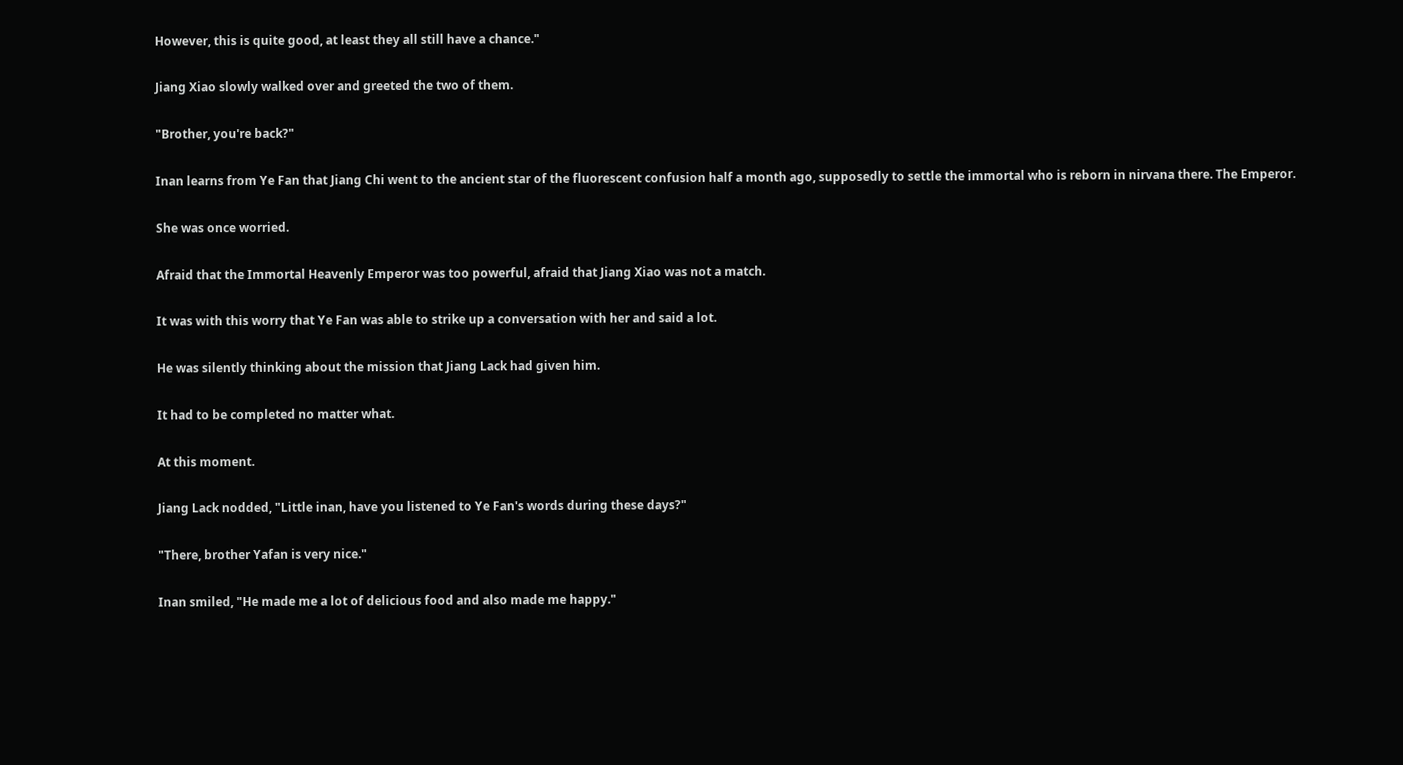However, this is quite good, at least they all still have a chance."

Jiang Xiao slowly walked over and greeted the two of them.

"Brother, you're back?"

Inan learns from Ye Fan that Jiang Chi went to the ancient star of the fluorescent confusion half a month ago, supposedly to settle the immortal who is reborn in nirvana there. The Emperor.

She was once worried.

Afraid that the Immortal Heavenly Emperor was too powerful, afraid that Jiang Xiao was not a match.

It was with this worry that Ye Fan was able to strike up a conversation with her and said a lot.

He was silently thinking about the mission that Jiang Lack had given him.

It had to be completed no matter what.

At this moment.

Jiang Lack nodded, "Little inan, have you listened to Ye Fan's words during these days?"

"There, brother Yafan is very nice."

Inan smiled, "He made me a lot of delicious food and also made me happy."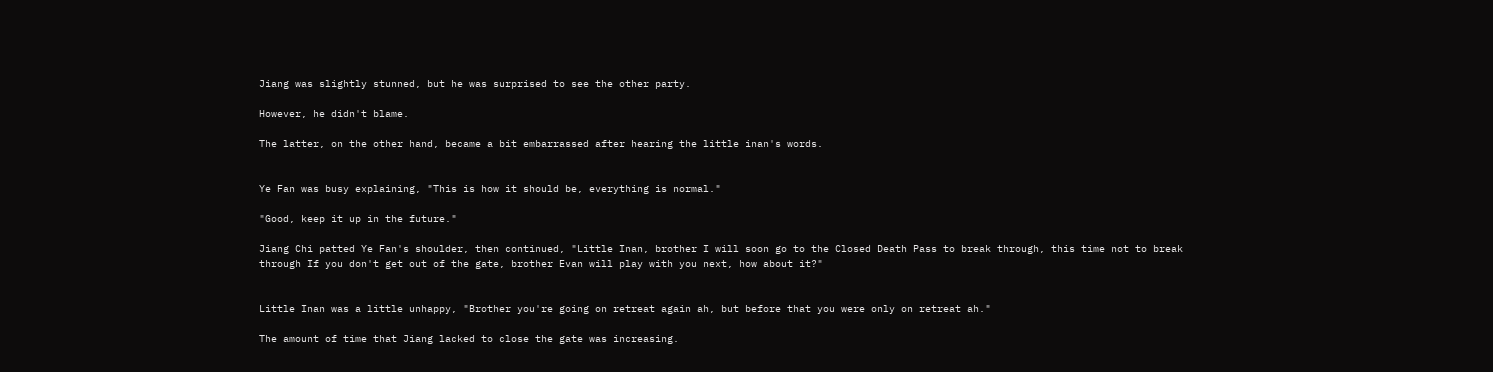Jiang was slightly stunned, but he was surprised to see the other party.

However, he didn't blame.

The latter, on the other hand, became a bit embarrassed after hearing the little inan's words.


Ye Fan was busy explaining, "This is how it should be, everything is normal."

"Good, keep it up in the future."

Jiang Chi patted Ye Fan's shoulder, then continued, "Little Inan, brother I will soon go to the Closed Death Pass to break through, this time not to break through If you don't get out of the gate, brother Evan will play with you next, how about it?"


Little Inan was a little unhappy, "Brother you're going on retreat again ah, but before that you were only on retreat ah."

The amount of time that Jiang lacked to close the gate was increasing.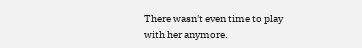There wasn't even time to play with her anymore.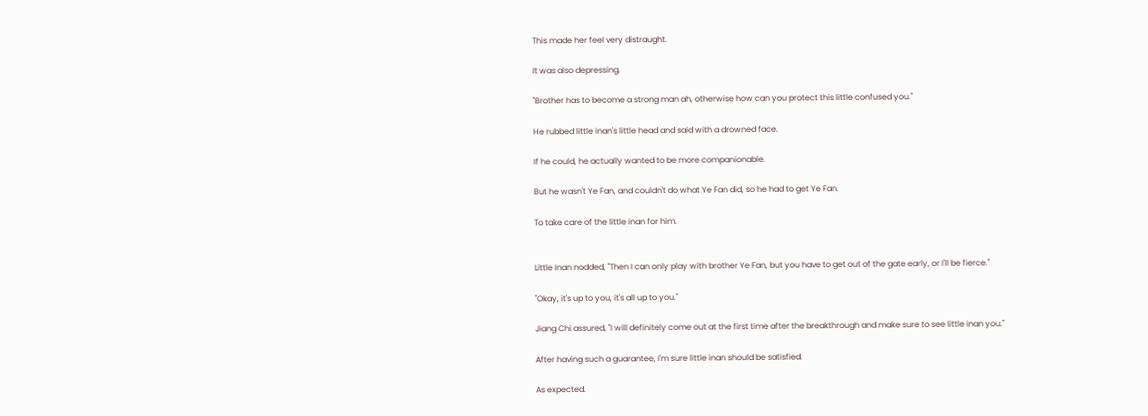This made her feel very distraught.

It was also depressing.

"Brother has to become a strong man ah, otherwise how can you protect this little confused you."

He rubbed little inan's little head and said with a drowned face.

If he could, he actually wanted to be more companionable.

But he wasn't Ye Fan, and couldn't do what Ye Fan did, so he had to get Ye Fan.

To take care of the little inan for him.


Little Inan nodded, "Then I can only play with brother Ye Fan, but you have to get out of the gate early, or I'll be fierce."

"Okay, it's up to you, it's all up to you."

Jiang Chi assured, "I will definitely come out at the first time after the breakthrough and make sure to see little inan you."

After having such a guarantee, I'm sure little inan should be satisfied.

As expected.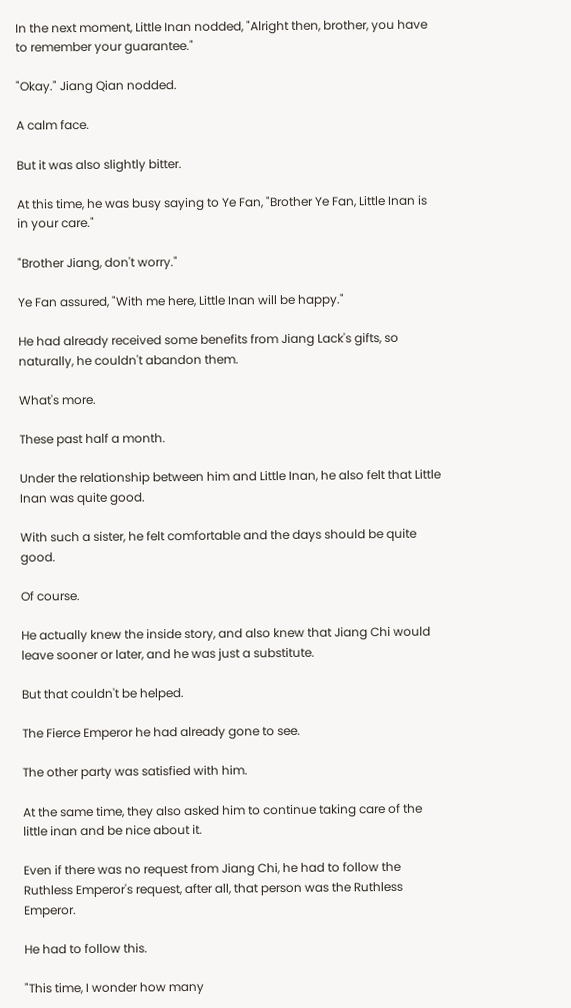In the next moment, Little Inan nodded, "Alright then, brother, you have to remember your guarantee."

"Okay." Jiang Qian nodded.

A calm face.

But it was also slightly bitter.

At this time, he was busy saying to Ye Fan, "Brother Ye Fan, Little Inan is in your care."

"Brother Jiang, don't worry."

Ye Fan assured, "With me here, Little Inan will be happy."

He had already received some benefits from Jiang Lack's gifts, so naturally, he couldn't abandon them.

What's more.

These past half a month.

Under the relationship between him and Little Inan, he also felt that Little Inan was quite good.

With such a sister, he felt comfortable and the days should be quite good.

Of course.

He actually knew the inside story, and also knew that Jiang Chi would leave sooner or later, and he was just a substitute.

But that couldn't be helped.

The Fierce Emperor he had already gone to see.

The other party was satisfied with him.

At the same time, they also asked him to continue taking care of the little inan and be nice about it.

Even if there was no request from Jiang Chi, he had to follow the Ruthless Emperor's request, after all, that person was the Ruthless Emperor.

He had to follow this.

"This time, I wonder how many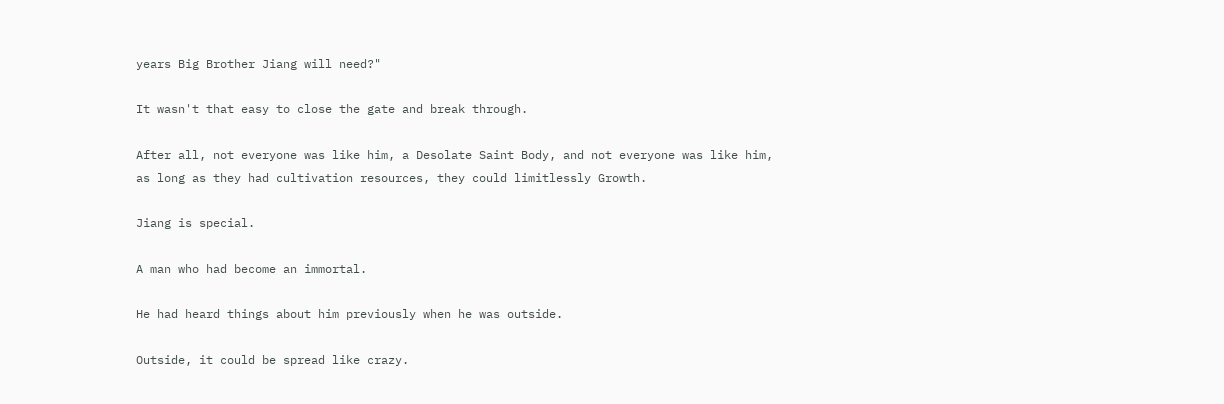years Big Brother Jiang will need?"

It wasn't that easy to close the gate and break through.

After all, not everyone was like him, a Desolate Saint Body, and not everyone was like him, as long as they had cultivation resources, they could limitlessly Growth.

Jiang is special.

A man who had become an immortal.

He had heard things about him previously when he was outside.

Outside, it could be spread like crazy.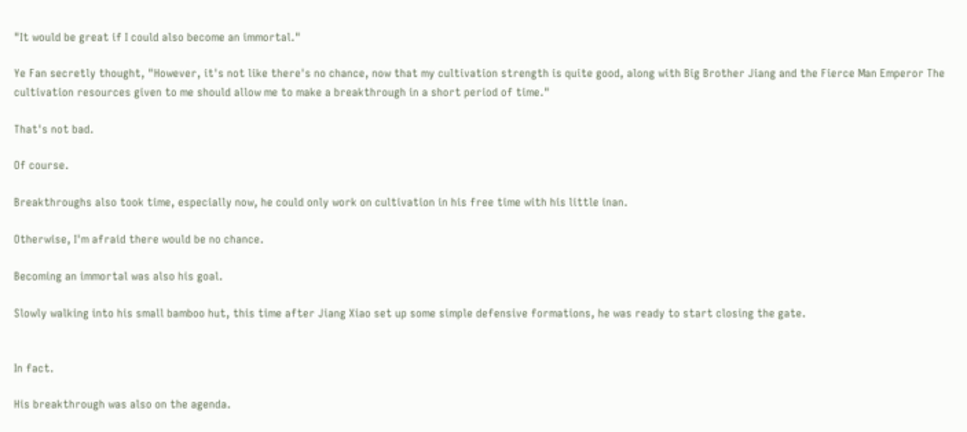"It would be great if I could also become an immortal."

Ye Fan secretly thought, "However, it's not like there's no chance, now that my cultivation strength is quite good, along with Big Brother Jiang and the Fierce Man Emperor The cultivation resources given to me should allow me to make a breakthrough in a short period of time."

That's not bad.

Of course.

Breakthroughs also took time, especially now, he could only work on cultivation in his free time with his little inan.

Otherwise, I'm afraid there would be no chance.

Becoming an immortal was also his goal.

Slowly walking into his small bamboo hut, this time after Jiang Xiao set up some simple defensive formations, he was ready to start closing the gate.


In fact.

His breakthrough was also on the agenda.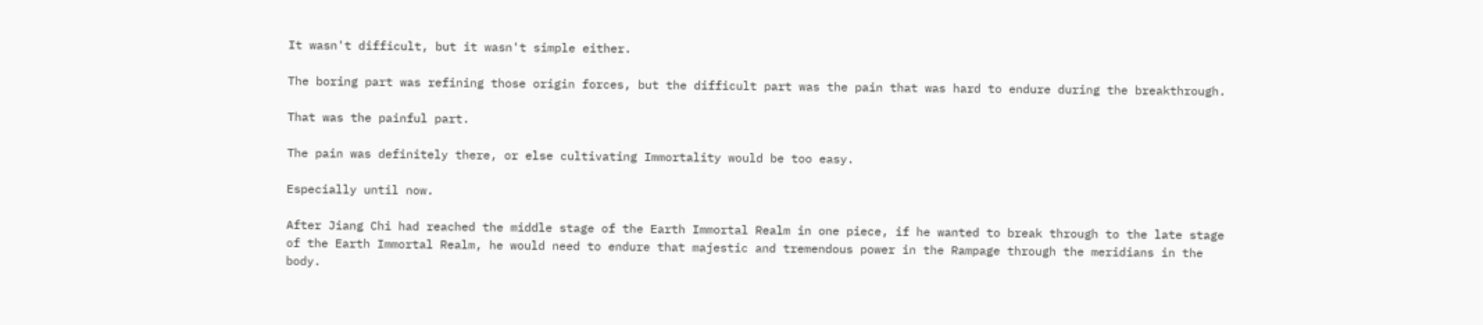It wasn't difficult, but it wasn't simple either.

The boring part was refining those origin forces, but the difficult part was the pain that was hard to endure during the breakthrough.

That was the painful part.

The pain was definitely there, or else cultivating Immortality would be too easy.

Especially until now.

After Jiang Chi had reached the middle stage of the Earth Immortal Realm in one piece, if he wanted to break through to the late stage of the Earth Immortal Realm, he would need to endure that majestic and tremendous power in the Rampage through the meridians in the body.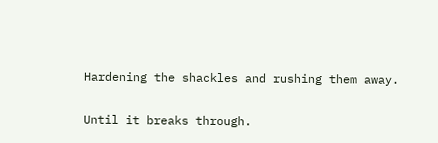Hardening the shackles and rushing them away.

Until it breaks through.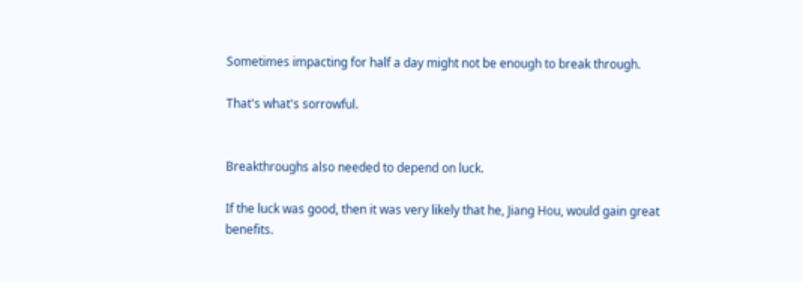Sometimes impacting for half a day might not be enough to break through.

That's what's sorrowful.


Breakthroughs also needed to depend on luck.

If the luck was good, then it was very likely that he, Jiang Hou, would gain great benefits.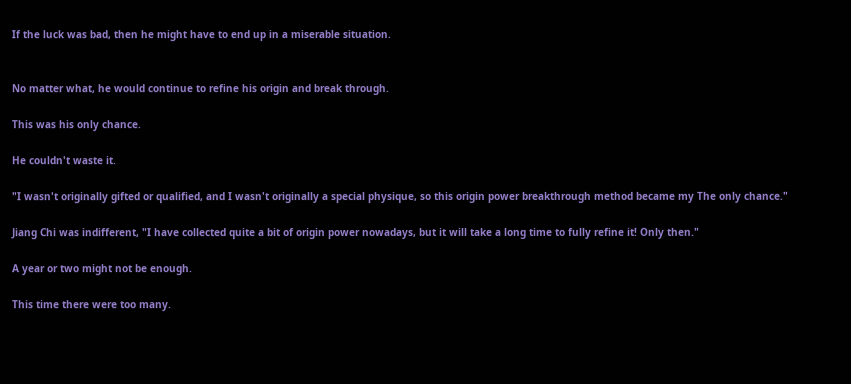If the luck was bad, then he might have to end up in a miserable situation.


No matter what, he would continue to refine his origin and break through.

This was his only chance.

He couldn't waste it.

"I wasn't originally gifted or qualified, and I wasn't originally a special physique, so this origin power breakthrough method became my The only chance."

Jiang Chi was indifferent, "I have collected quite a bit of origin power nowadays, but it will take a long time to fully refine it! Only then."

A year or two might not be enough.

This time there were too many.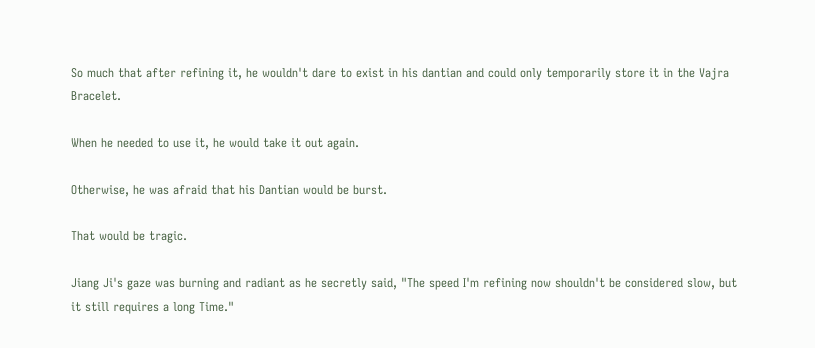So much that after refining it, he wouldn't dare to exist in his dantian and could only temporarily store it in the Vajra Bracelet.

When he needed to use it, he would take it out again.

Otherwise, he was afraid that his Dantian would be burst.

That would be tragic.

Jiang Ji's gaze was burning and radiant as he secretly said, "The speed I'm refining now shouldn't be considered slow, but it still requires a long Time."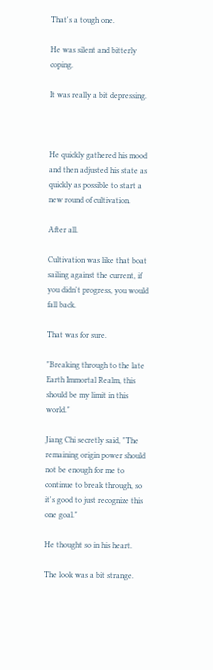That's a tough one.

He was silent and bitterly coping.

It was really a bit depressing.



He quickly gathered his mood and then adjusted his state as quickly as possible to start a new round of cultivation.

After all.

Cultivation was like that boat sailing against the current, if you didn't progress, you would fall back.

That was for sure.

"Breaking through to the late Earth Immortal Realm, this should be my limit in this world."

Jiang Chi secretly said, "The remaining origin power should not be enough for me to continue to break through, so it's good to just recognize this one goal."

He thought so in his heart.

The look was a bit strange.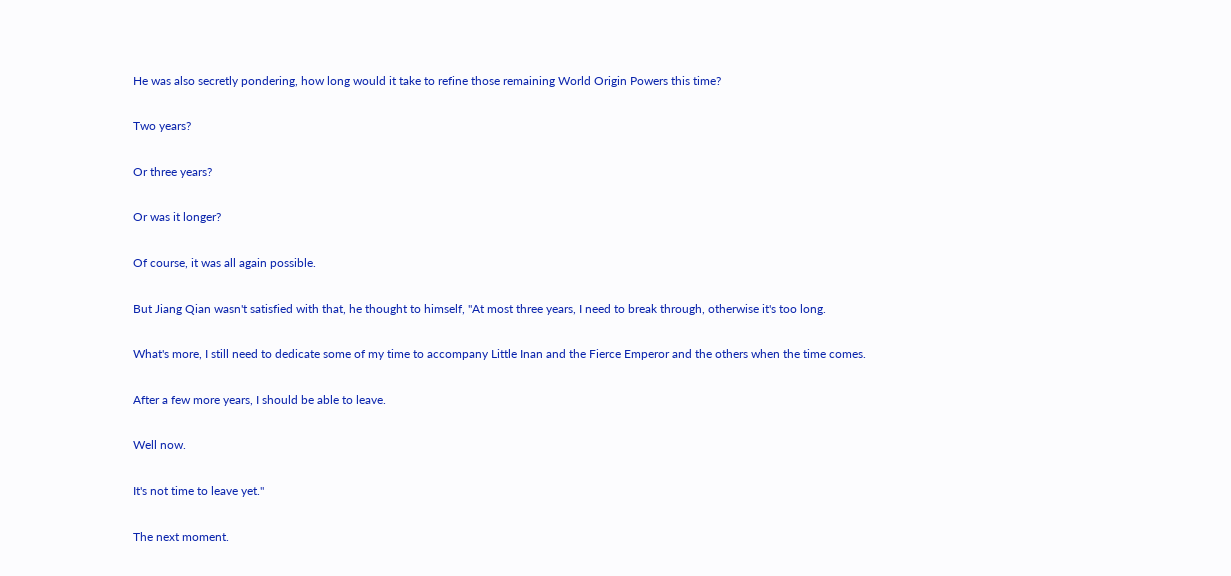He was also secretly pondering, how long would it take to refine those remaining World Origin Powers this time?

Two years?

Or three years?

Or was it longer?

Of course, it was all again possible.

But Jiang Qian wasn't satisfied with that, he thought to himself, "At most three years, I need to break through, otherwise it's too long.

What's more, I still need to dedicate some of my time to accompany Little Inan and the Fierce Emperor and the others when the time comes.

After a few more years, I should be able to leave.

Well now.

It's not time to leave yet."

The next moment.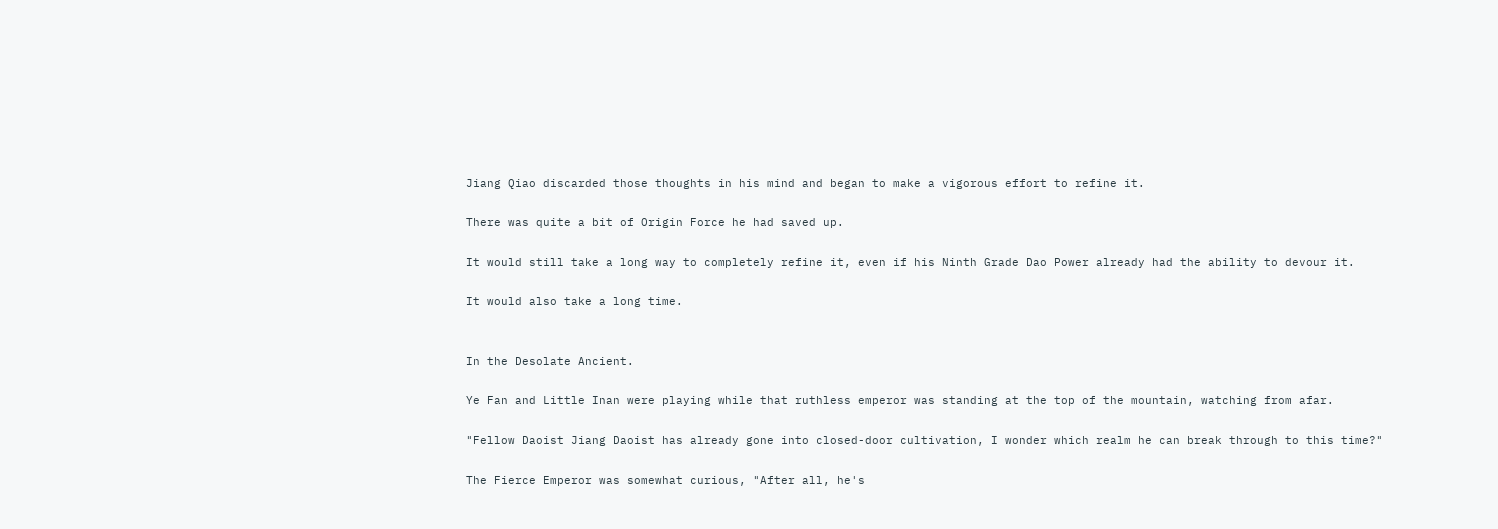Jiang Qiao discarded those thoughts in his mind and began to make a vigorous effort to refine it.

There was quite a bit of Origin Force he had saved up.

It would still take a long way to completely refine it, even if his Ninth Grade Dao Power already had the ability to devour it.

It would also take a long time.


In the Desolate Ancient.

Ye Fan and Little Inan were playing while that ruthless emperor was standing at the top of the mountain, watching from afar.

"Fellow Daoist Jiang Daoist has already gone into closed-door cultivation, I wonder which realm he can break through to this time?"

The Fierce Emperor was somewhat curious, "After all, he's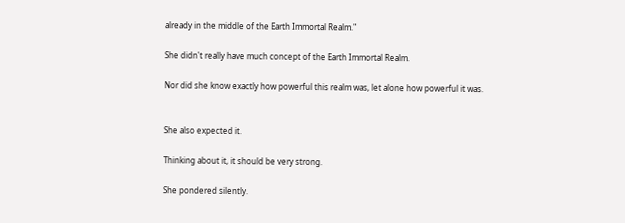already in the middle of the Earth Immortal Realm."

She didn't really have much concept of the Earth Immortal Realm.

Nor did she know exactly how powerful this realm was, let alone how powerful it was.


She also expected it.

Thinking about it, it should be very strong.

She pondered silently.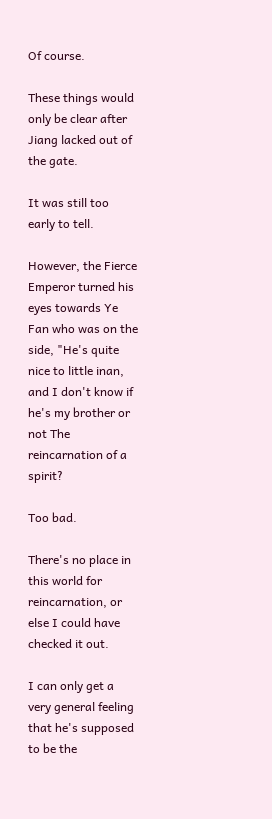Of course.

These things would only be clear after Jiang lacked out of the gate.

It was still too early to tell.

However, the Fierce Emperor turned his eyes towards Ye Fan who was on the side, "He's quite nice to little inan, and I don't know if he's my brother or not The reincarnation of a spirit?

Too bad.

There's no place in this world for reincarnation, or else I could have checked it out.

I can only get a very general feeling that he's supposed to be the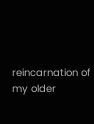reincarnation of my older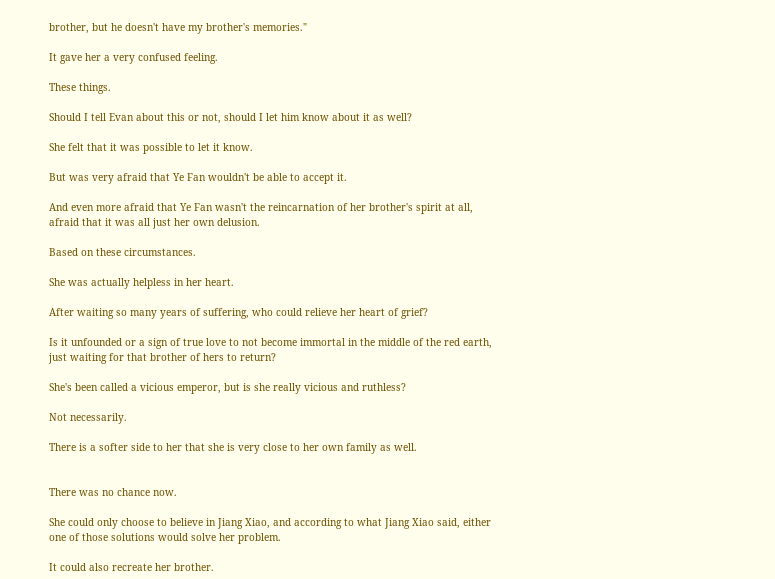brother, but he doesn't have my brother's memories."

It gave her a very confused feeling.

These things.

Should I tell Evan about this or not, should I let him know about it as well?

She felt that it was possible to let it know.

But was very afraid that Ye Fan wouldn't be able to accept it.

And even more afraid that Ye Fan wasn't the reincarnation of her brother's spirit at all, afraid that it was all just her own delusion.

Based on these circumstances.

She was actually helpless in her heart.

After waiting so many years of suffering, who could relieve her heart of grief?

Is it unfounded or a sign of true love to not become immortal in the middle of the red earth, just waiting for that brother of hers to return?

She's been called a vicious emperor, but is she really vicious and ruthless?

Not necessarily.

There is a softer side to her that she is very close to her own family as well.


There was no chance now.

She could only choose to believe in Jiang Xiao, and according to what Jiang Xiao said, either one of those solutions would solve her problem.

It could also recreate her brother.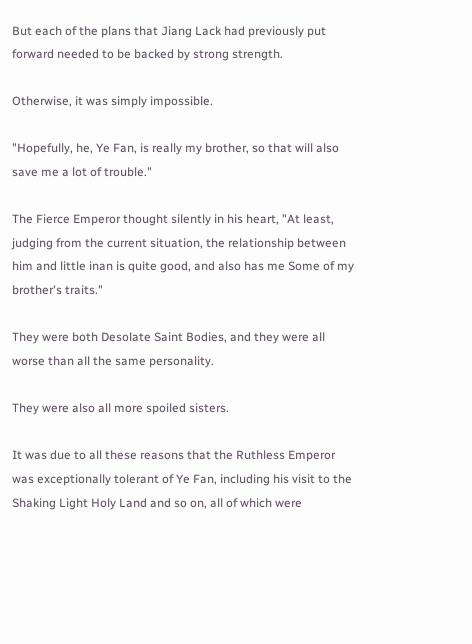But each of the plans that Jiang Lack had previously put forward needed to be backed by strong strength.

Otherwise, it was simply impossible.

"Hopefully, he, Ye Fan, is really my brother, so that will also save me a lot of trouble."

The Fierce Emperor thought silently in his heart, "At least, judging from the current situation, the relationship between him and little inan is quite good, and also has me Some of my brother's traits."

They were both Desolate Saint Bodies, and they were all worse than all the same personality.

They were also all more spoiled sisters.

It was due to all these reasons that the Ruthless Emperor was exceptionally tolerant of Ye Fan, including his visit to the Shaking Light Holy Land and so on, all of which were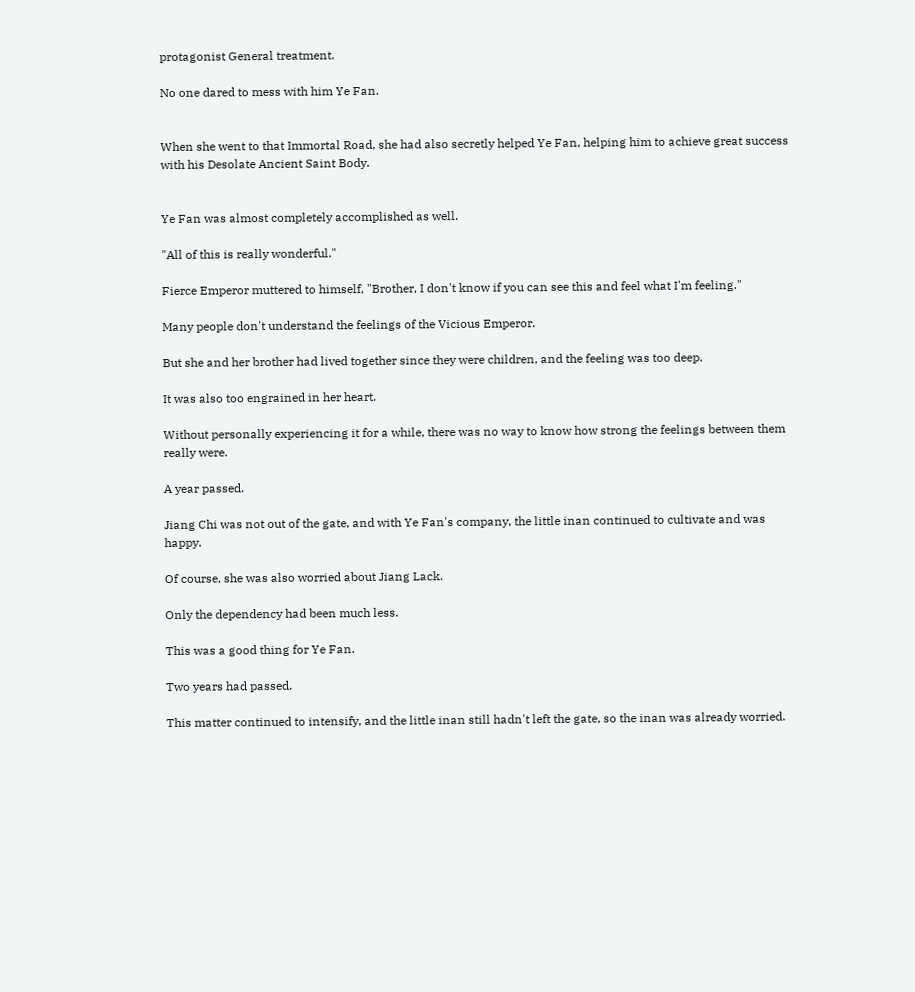protagonist General treatment.

No one dared to mess with him Ye Fan.


When she went to that Immortal Road, she had also secretly helped Ye Fan, helping him to achieve great success with his Desolate Ancient Saint Body.


Ye Fan was almost completely accomplished as well.

"All of this is really wonderful."

Fierce Emperor muttered to himself, "Brother, I don't know if you can see this and feel what I'm feeling."

Many people don't understand the feelings of the Vicious Emperor.

But she and her brother had lived together since they were children, and the feeling was too deep.

It was also too engrained in her heart.

Without personally experiencing it for a while, there was no way to know how strong the feelings between them really were.

A year passed.

Jiang Chi was not out of the gate, and with Ye Fan's company, the little inan continued to cultivate and was happy.

Of course, she was also worried about Jiang Lack.

Only the dependency had been much less.

This was a good thing for Ye Fan.

Two years had passed.

This matter continued to intensify, and the little inan still hadn't left the gate, so the inan was already worried.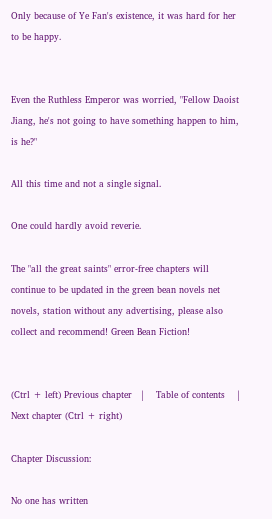Only because of Ye Fan's existence, it was hard for her to be happy.


Even the Ruthless Emperor was worried, "Fellow Daoist Jiang, he's not going to have something happen to him, is he?"

All this time and not a single signal.

One could hardly avoid reverie.

The "all the great saints" error-free chapters will continue to be updated in the green bean novels net novels, station without any advertising, please also collect and recommend! Green Bean Fiction!


(Ctrl + left) Previous chapter   |    Table of contents    |   Next chapter (Ctrl + right)

Chapter Discussion:

No one has written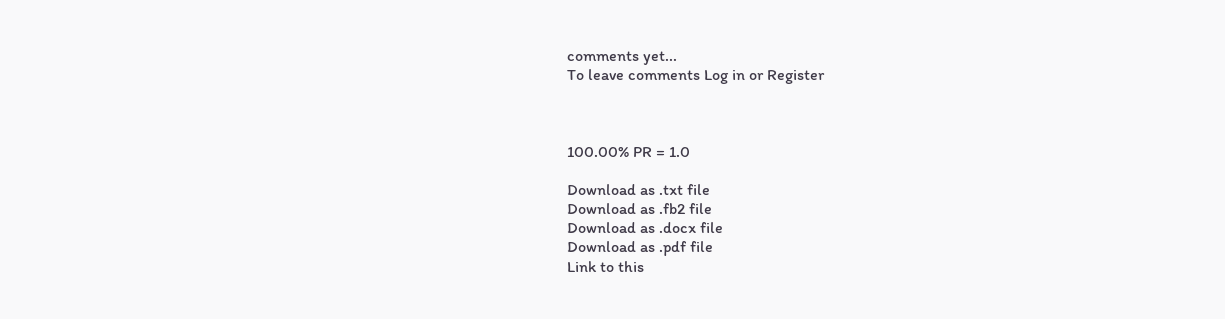comments yet...
To leave comments Log in or Register



100.00% PR = 1.0

Download as .txt file
Download as .fb2 file
Download as .docx file
Download as .pdf file
Link to this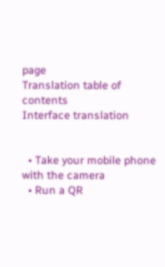page
Translation table of contents
Interface translation


  • Take your mobile phone with the camera
  • Run a QR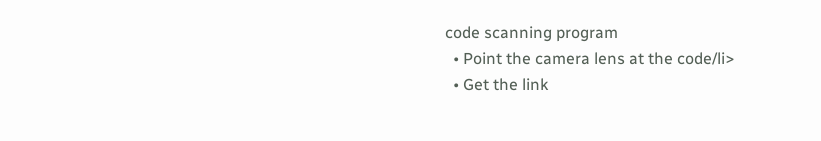code scanning program
  • Point the camera lens at the code/li>
  • Get the link